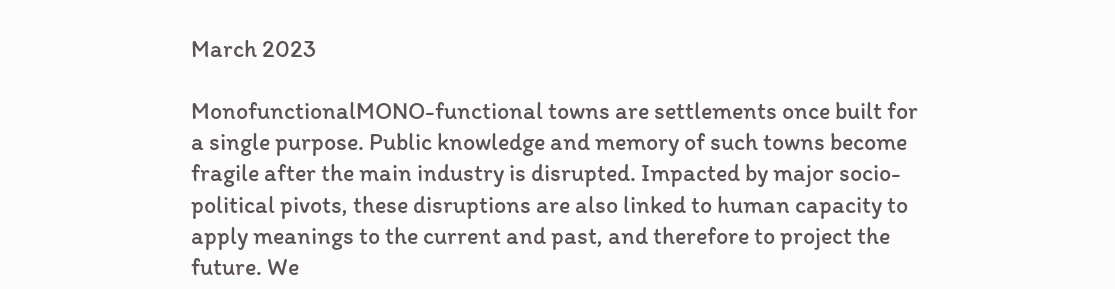March 2023

MonofunctionalMONO-functional towns are settlements once built for a single purpose. Public knowledge and memory of such towns become fragile after the main industry is disrupted. Impacted by major socio-political pivots, these disruptions are also linked to human capacity to apply meanings to the current and past, and therefore to project the future. We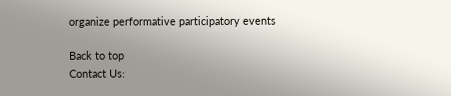organize performative participatory events

Back to top
Contact Us: